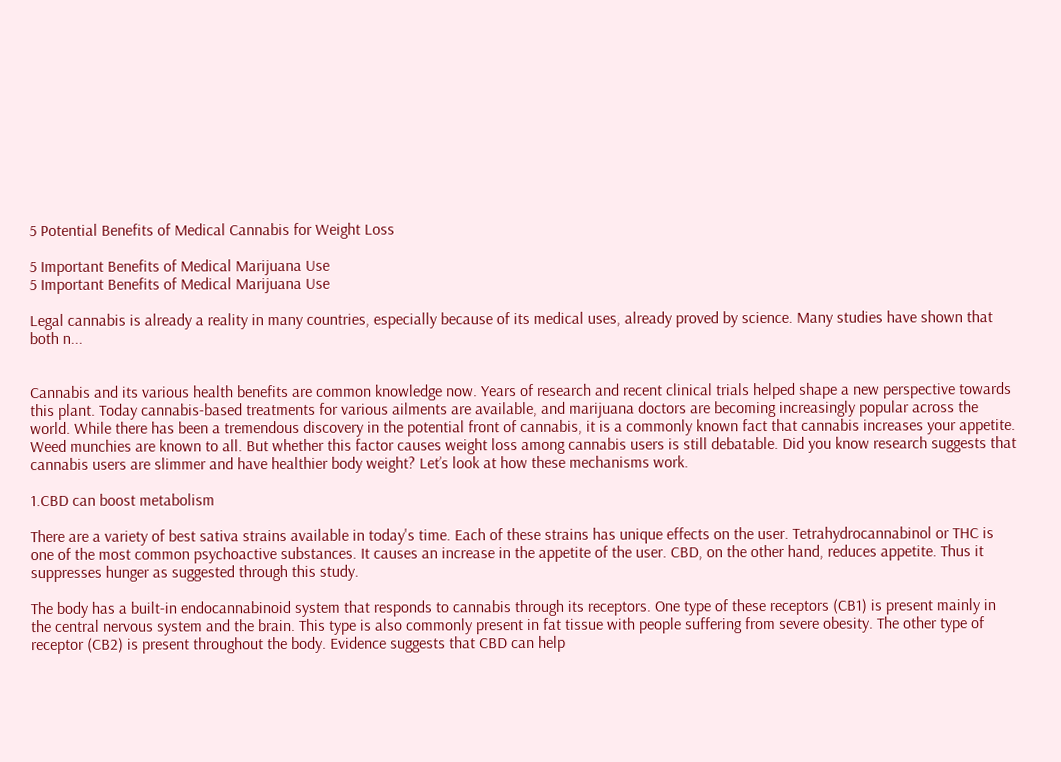5 Potential Benefits of Medical Cannabis for Weight Loss

5 Important Benefits of Medical Marijuana Use
5 Important Benefits of Medical Marijuana Use

Legal cannabis is already a reality in many countries, especially because of its medical uses, already proved by science. Many studies have shown that both n...


Cannabis and its various health benefits are common knowledge now. Years of research and recent clinical trials helped shape a new perspective towards this plant. Today cannabis-based treatments for various ailments are available, and marijuana doctors are becoming increasingly popular across the world. While there has been a tremendous discovery in the potential front of cannabis, it is a commonly known fact that cannabis increases your appetite. Weed munchies are known to all. But whether this factor causes weight loss among cannabis users is still debatable. Did you know research suggests that cannabis users are slimmer and have healthier body weight? Let’s look at how these mechanisms work.

1.CBD can boost metabolism

There are a variety of best sativa strains available in today's time. Each of these strains has unique effects on the user. Tetrahydrocannabinol or THC is one of the most common psychoactive substances. It causes an increase in the appetite of the user. CBD, on the other hand, reduces appetite. Thus it suppresses hunger as suggested through this study.

The body has a built-in endocannabinoid system that responds to cannabis through its receptors. One type of these receptors (CB1) is present mainly in the central nervous system and the brain. This type is also commonly present in fat tissue with people suffering from severe obesity. The other type of receptor (CB2) is present throughout the body. Evidence suggests that CBD can help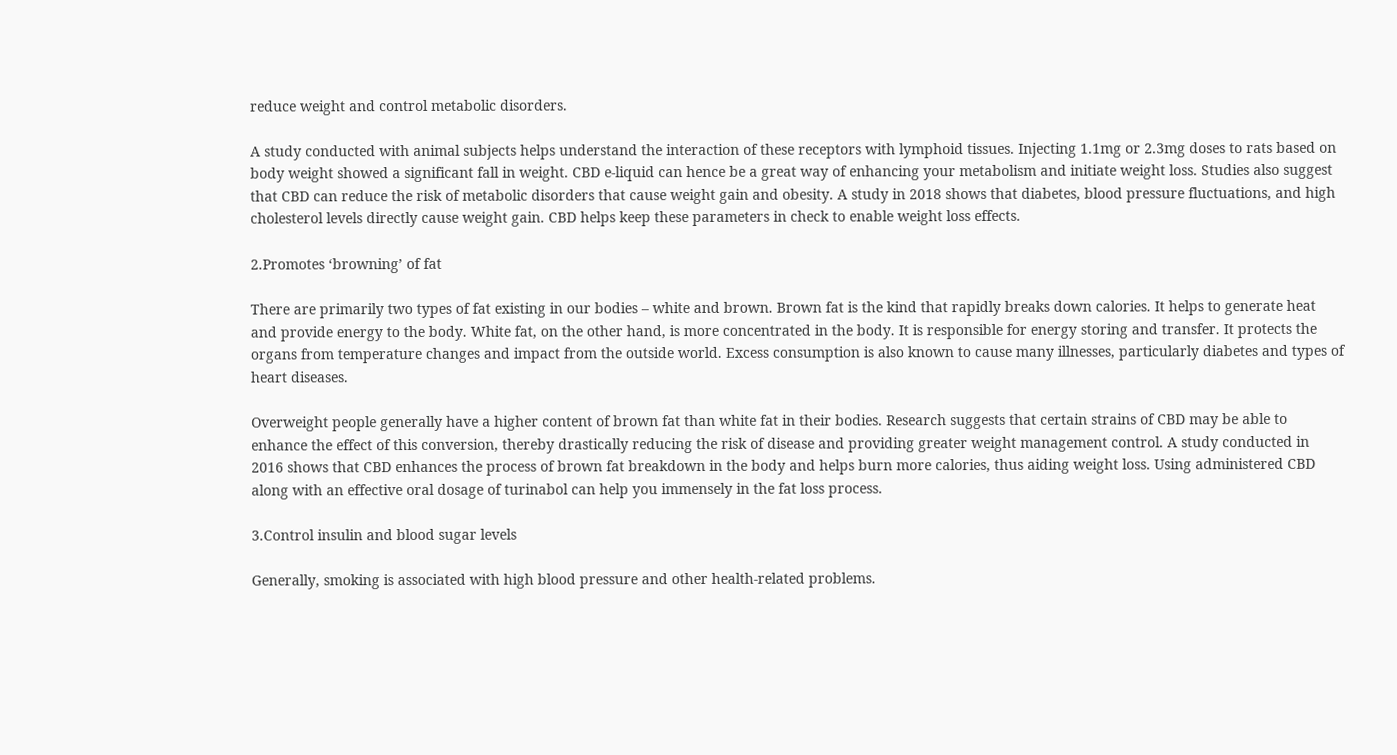reduce weight and control metabolic disorders.

A study conducted with animal subjects helps understand the interaction of these receptors with lymphoid tissues. Injecting 1.1mg or 2.3mg doses to rats based on body weight showed a significant fall in weight. CBD e-liquid can hence be a great way of enhancing your metabolism and initiate weight loss. Studies also suggest that CBD can reduce the risk of metabolic disorders that cause weight gain and obesity. A study in 2018 shows that diabetes, blood pressure fluctuations, and high cholesterol levels directly cause weight gain. CBD helps keep these parameters in check to enable weight loss effects.

2.Promotes ‘browning’ of fat

There are primarily two types of fat existing in our bodies – white and brown. Brown fat is the kind that rapidly breaks down calories. It helps to generate heat and provide energy to the body. White fat, on the other hand, is more concentrated in the body. It is responsible for energy storing and transfer. It protects the organs from temperature changes and impact from the outside world. Excess consumption is also known to cause many illnesses, particularly diabetes and types of heart diseases.

Overweight people generally have a higher content of brown fat than white fat in their bodies. Research suggests that certain strains of CBD may be able to enhance the effect of this conversion, thereby drastically reducing the risk of disease and providing greater weight management control. A study conducted in 2016 shows that CBD enhances the process of brown fat breakdown in the body and helps burn more calories, thus aiding weight loss. Using administered CBD along with an effective oral dosage of turinabol can help you immensely in the fat loss process.

3.Control insulin and blood sugar levels

Generally, smoking is associated with high blood pressure and other health-related problems.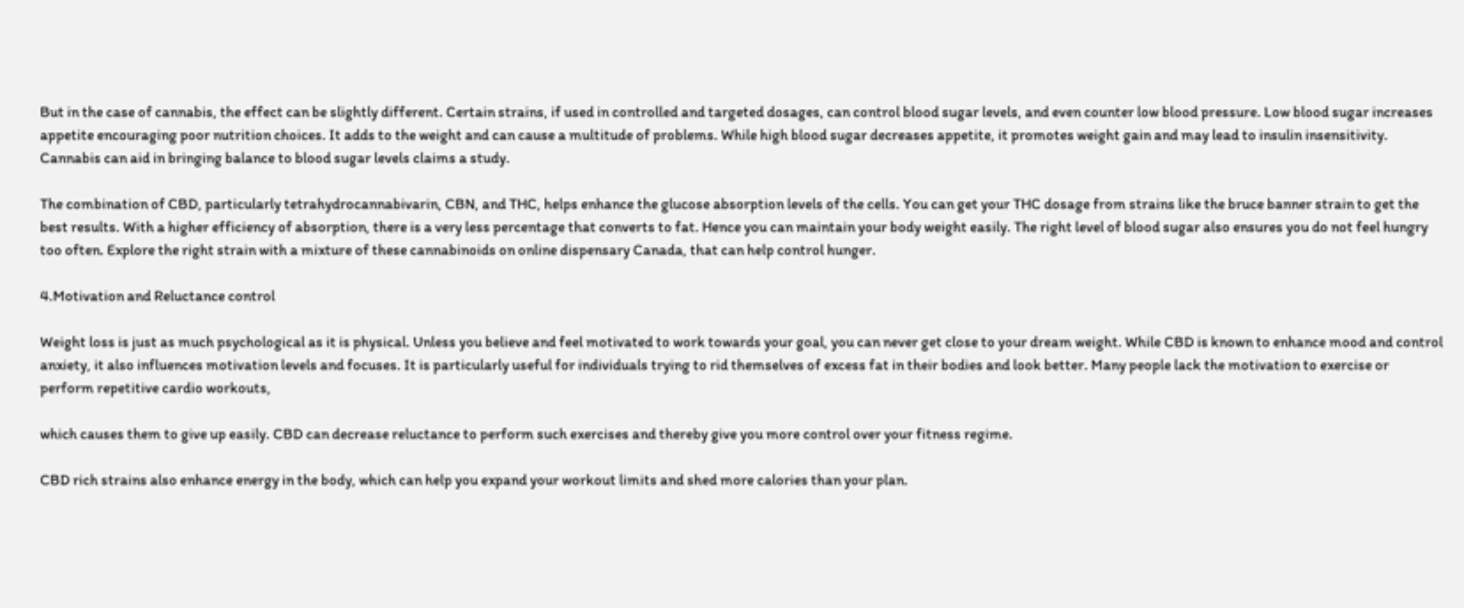But in the case of cannabis, the effect can be slightly different. Certain strains, if used in controlled and targeted dosages, can control blood sugar levels, and even counter low blood pressure. Low blood sugar increases appetite encouraging poor nutrition choices. It adds to the weight and can cause a multitude of problems. While high blood sugar decreases appetite, it promotes weight gain and may lead to insulin insensitivity. Cannabis can aid in bringing balance to blood sugar levels claims a study.

The combination of CBD, particularly tetrahydrocannabivarin, CBN, and THC, helps enhance the glucose absorption levels of the cells. You can get your THC dosage from strains like the bruce banner strain to get the best results. With a higher efficiency of absorption, there is a very less percentage that converts to fat. Hence you can maintain your body weight easily. The right level of blood sugar also ensures you do not feel hungry too often. Explore the right strain with a mixture of these cannabinoids on online dispensary Canada, that can help control hunger.

4.Motivation and Reluctance control

Weight loss is just as much psychological as it is physical. Unless you believe and feel motivated to work towards your goal, you can never get close to your dream weight. While CBD is known to enhance mood and control anxiety, it also influences motivation levels and focuses. It is particularly useful for individuals trying to rid themselves of excess fat in their bodies and look better. Many people lack the motivation to exercise or perform repetitive cardio workouts,

which causes them to give up easily. CBD can decrease reluctance to perform such exercises and thereby give you more control over your fitness regime.

CBD rich strains also enhance energy in the body, which can help you expand your workout limits and shed more calories than your plan.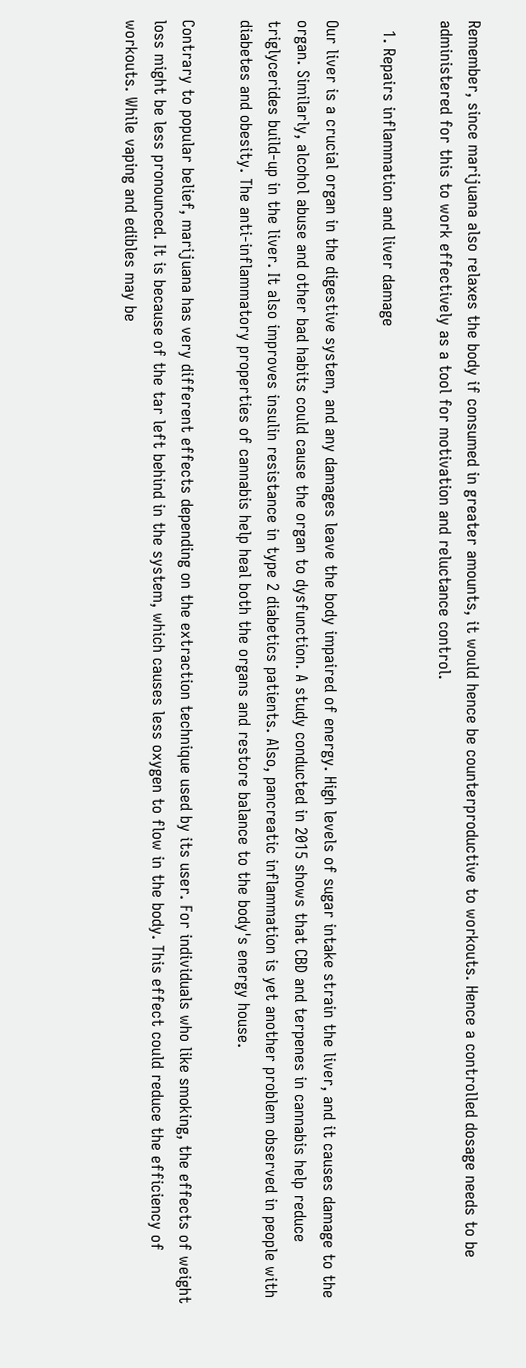Remember, since marijuana also relaxes the body if consumed in greater amounts, it would hence be counterproductive to workouts. Hence a controlled dosage needs to be administered for this to work effectively as a tool for motivation and reluctance control.

  1. Repairs inflammation and liver damage

Our liver is a crucial organ in the digestive system, and any damages leave the body impaired of energy. High levels of sugar intake strain the liver, and it causes damage to the organ. Similarly, alcohol abuse and other bad habits could cause the organ to dysfunction. A study conducted in 2015 shows that CBD and terpenes in cannabis help reduce triglycerides build-up in the liver. It also improves insulin resistance in type 2 diabetics patients. Also, pancreatic inflammation is yet another problem observed in people with diabetes and obesity. The anti-inflammatory properties of cannabis help heal both the organs and restore balance to the body's energy house.

Contrary to popular belief, marijuana has very different effects depending on the extraction technique used by its user. For individuals who like smoking, the effects of weight loss might be less pronounced. It is because of the tar left behind in the system, which causes less oxygen to flow in the body. This effect could reduce the efficiency of workouts. While vaping and edibles may be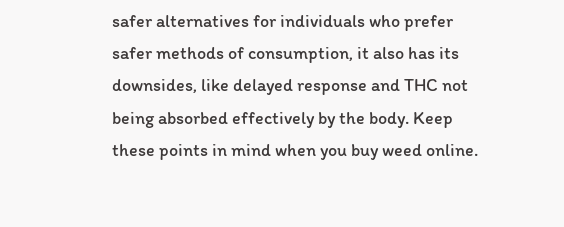safer alternatives for individuals who prefer safer methods of consumption, it also has its downsides, like delayed response and THC not being absorbed effectively by the body. Keep these points in mind when you buy weed online.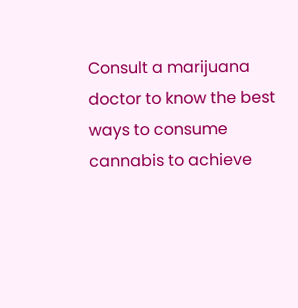Consult a marijuana doctor to know the best ways to consume cannabis to achieve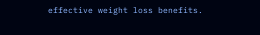effective weight loss benefits.